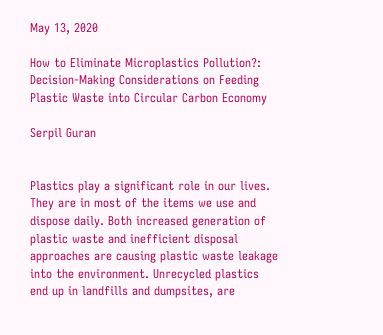May 13, 2020

How to Eliminate Microplastics Pollution?: Decision-Making Considerations on Feeding Plastic Waste into Circular Carbon Economy

Serpil Guran


Plastics play a significant role in our lives. They are in most of the items we use and dispose daily. Both increased generation of plastic waste and inefficient disposal approaches are causing plastic waste leakage into the environment. Unrecycled plastics end up in landfills and dumpsites, are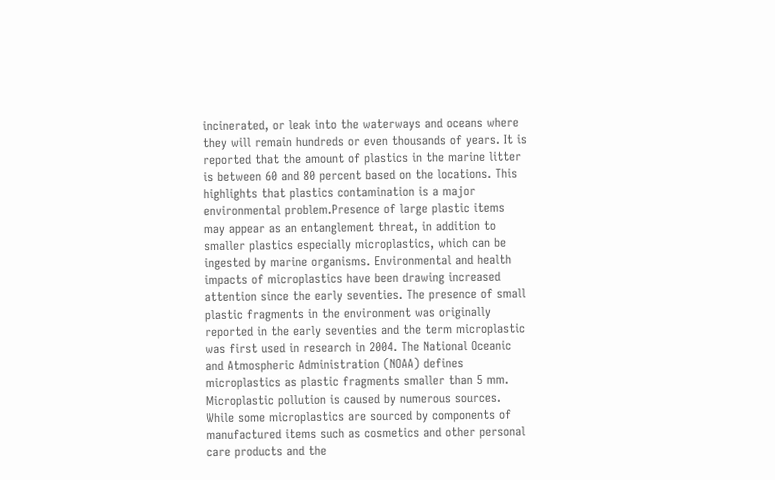incinerated, or leak into the waterways and oceans where they will remain hundreds or even thousands of years. It is reported that the amount of plastics in the marine litter is between 60 and 80 percent based on the locations. This highlights that plastics contamination is a major environmental problem.Presence of large plastic items may appear as an entanglement threat, in addition to smaller plastics especially microplastics, which can be ingested by marine organisms. Environmental and health impacts of microplastics have been drawing increased attention since the early seventies. The presence of small plastic fragments in the environment was originally reported in the early seventies and the term microplastic was first used in research in 2004. The National Oceanic and Atmospheric Administration (NOAA) defines microplastics as plastic fragments smaller than 5 mm. Microplastic pollution is caused by numerous sources. While some microplastics are sourced by components of manufactured items such as cosmetics and other personal care products and the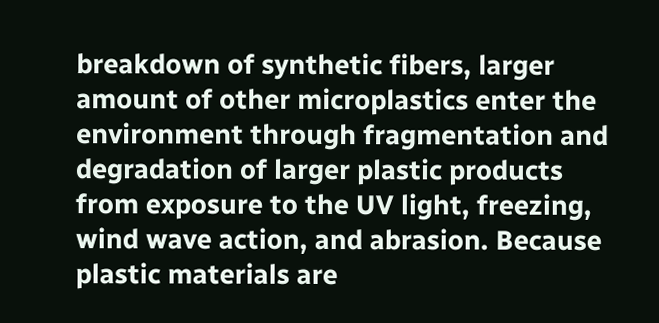breakdown of synthetic fibers, larger amount of other microplastics enter the environment through fragmentation and degradation of larger plastic products from exposure to the UV light, freezing, wind wave action, and abrasion. Because plastic materials are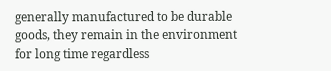generally manufactured to be durable goods, they remain in the environment for long time regardless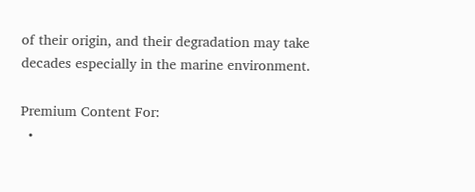of their origin, and their degradation may take decades especially in the marine environment.

Premium Content For:
  •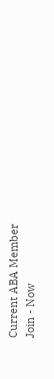Current ABA Member
Join - Now